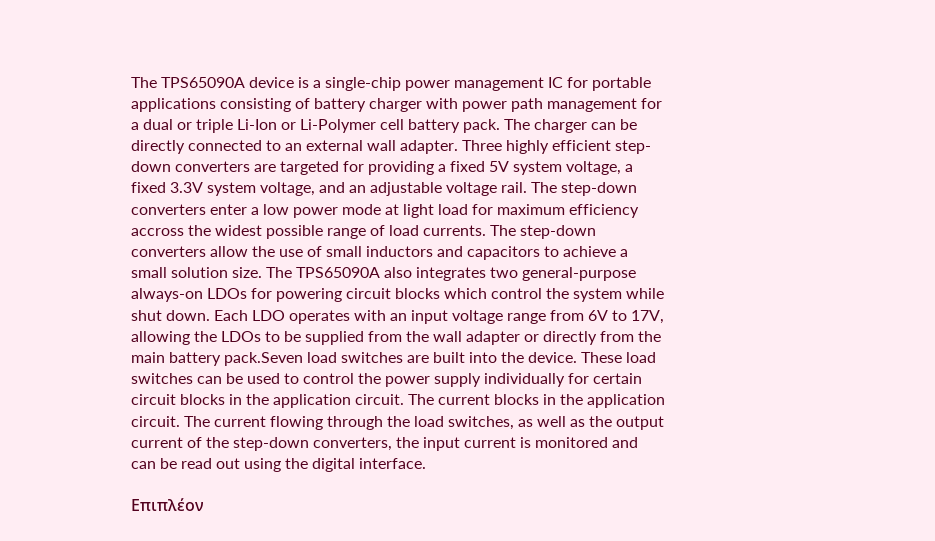The TPS65090A device is a single-chip power management IC for portable applications consisting of battery charger with power path management for a dual or triple Li-Ion or Li-Polymer cell battery pack. The charger can be directly connected to an external wall adapter. Three highly efficient step-down converters are targeted for providing a fixed 5V system voltage, a fixed 3.3V system voltage, and an adjustable voltage rail. The step-down converters enter a low power mode at light load for maximum efficiency accross the widest possible range of load currents. The step-down converters allow the use of small inductors and capacitors to achieve a small solution size. The TPS65090A also integrates two general-purpose always-on LDOs for powering circuit blocks which control the system while shut down. Each LDO operates with an input voltage range from 6V to 17V, allowing the LDOs to be supplied from the wall adapter or directly from the main battery pack.Seven load switches are built into the device. These load switches can be used to control the power supply individually for certain circuit blocks in the application circuit. The current blocks in the application circuit. The current flowing through the load switches, as well as the output current of the step-down converters, the input current is monitored and can be read out using the digital interface.

Επιπλέον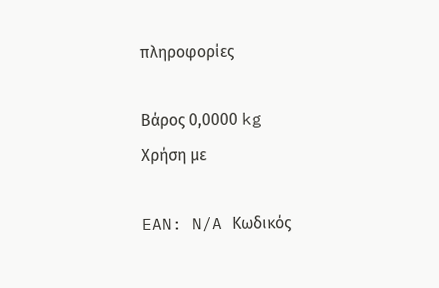πληροφορίες

Βάρος 0,0000 kg
Χρήση με

EAN: N/A Κωδικός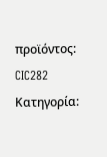προϊόντος: CIC282 Κατηγορία: